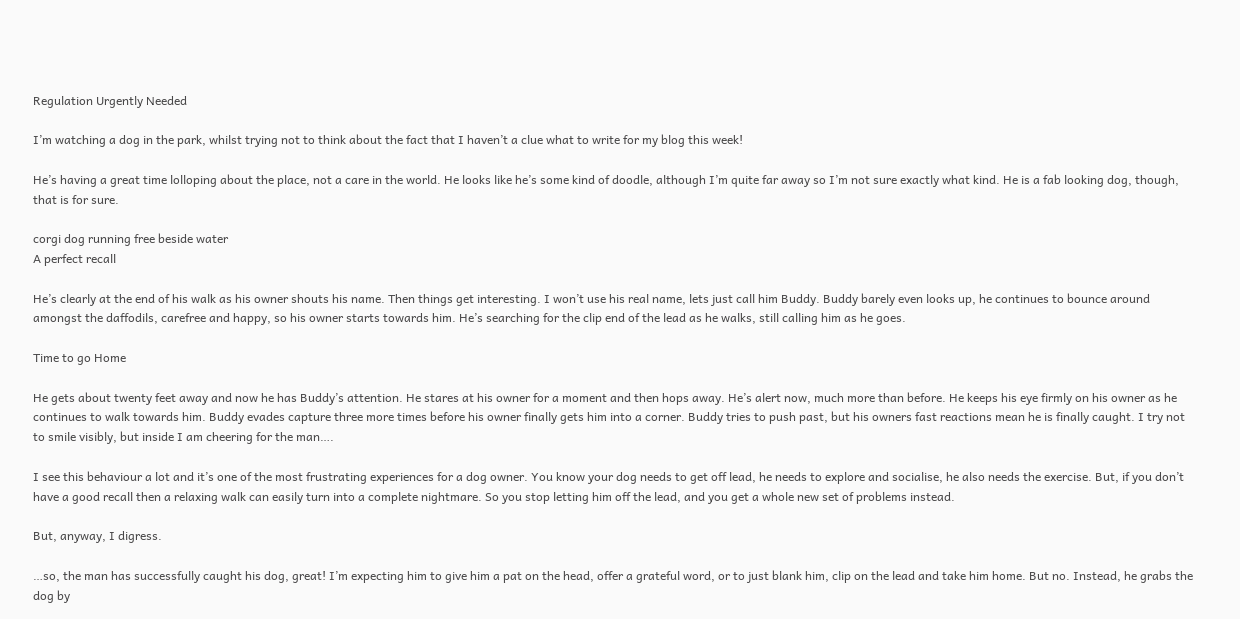Regulation Urgently Needed

I’m watching a dog in the park, whilst trying not to think about the fact that I haven’t a clue what to write for my blog this week!

He’s having a great time lolloping about the place, not a care in the world. He looks like he’s some kind of doodle, although I’m quite far away so I’m not sure exactly what kind. He is a fab looking dog, though, that is for sure.

corgi dog running free beside water
A perfect recall

He’s clearly at the end of his walk as his owner shouts his name. Then things get interesting. I won’t use his real name, lets just call him Buddy. Buddy barely even looks up, he continues to bounce around amongst the daffodils, carefree and happy, so his owner starts towards him. He’s searching for the clip end of the lead as he walks, still calling him as he goes.

Time to go Home

He gets about twenty feet away and now he has Buddy’s attention. He stares at his owner for a moment and then hops away. He’s alert now, much more than before. He keeps his eye firmly on his owner as he continues to walk towards him. Buddy evades capture three more times before his owner finally gets him into a corner. Buddy tries to push past, but his owners fast reactions mean he is finally caught. I try not to smile visibly, but inside I am cheering for the man….

I see this behaviour a lot and it’s one of the most frustrating experiences for a dog owner. You know your dog needs to get off lead, he needs to explore and socialise, he also needs the exercise. But, if you don’t have a good recall then a relaxing walk can easily turn into a complete nightmare. So you stop letting him off the lead, and you get a whole new set of problems instead.

But, anyway, I digress.

…so, the man has successfully caught his dog, great! I’m expecting him to give him a pat on the head, offer a grateful word, or to just blank him, clip on the lead and take him home. But no. Instead, he grabs the dog by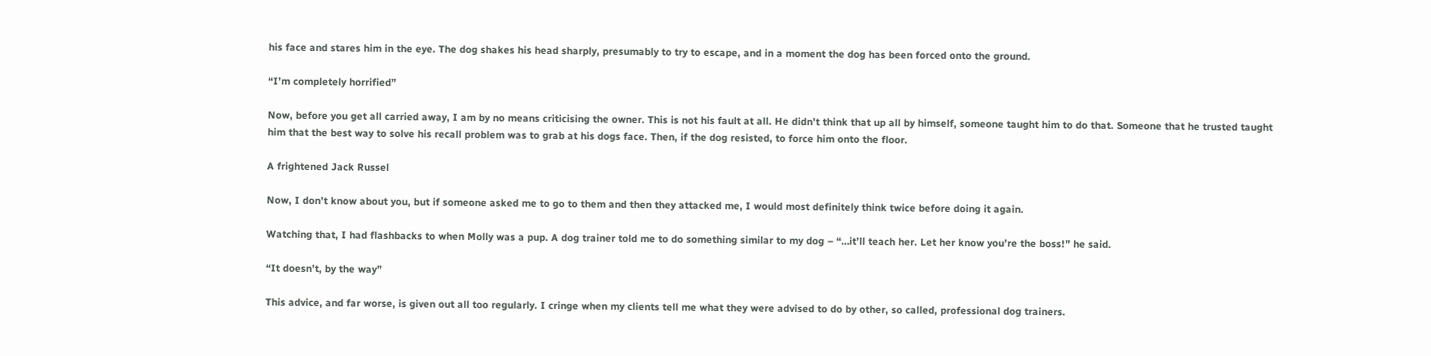his face and stares him in the eye. The dog shakes his head sharply, presumably to try to escape, and in a moment the dog has been forced onto the ground.

“I’m completely horrified”

Now, before you get all carried away, I am by no means criticising the owner. This is not his fault at all. He didn’t think that up all by himself, someone taught him to do that. Someone that he trusted taught him that the best way to solve his recall problem was to grab at his dogs face. Then, if the dog resisted, to force him onto the floor.

A frightened Jack Russel

Now, I don’t know about you, but if someone asked me to go to them and then they attacked me, I would most definitely think twice before doing it again.

Watching that, I had flashbacks to when Molly was a pup. A dog trainer told me to do something similar to my dog – “…it’ll teach her. Let her know you’re the boss!” he said.

“It doesn’t, by the way”

This advice, and far worse, is given out all too regularly. I cringe when my clients tell me what they were advised to do by other, so called, professional dog trainers.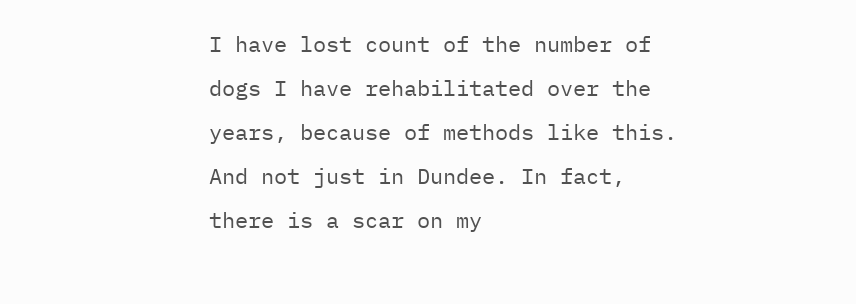I have lost count of the number of dogs I have rehabilitated over the years, because of methods like this. And not just in Dundee. In fact, there is a scar on my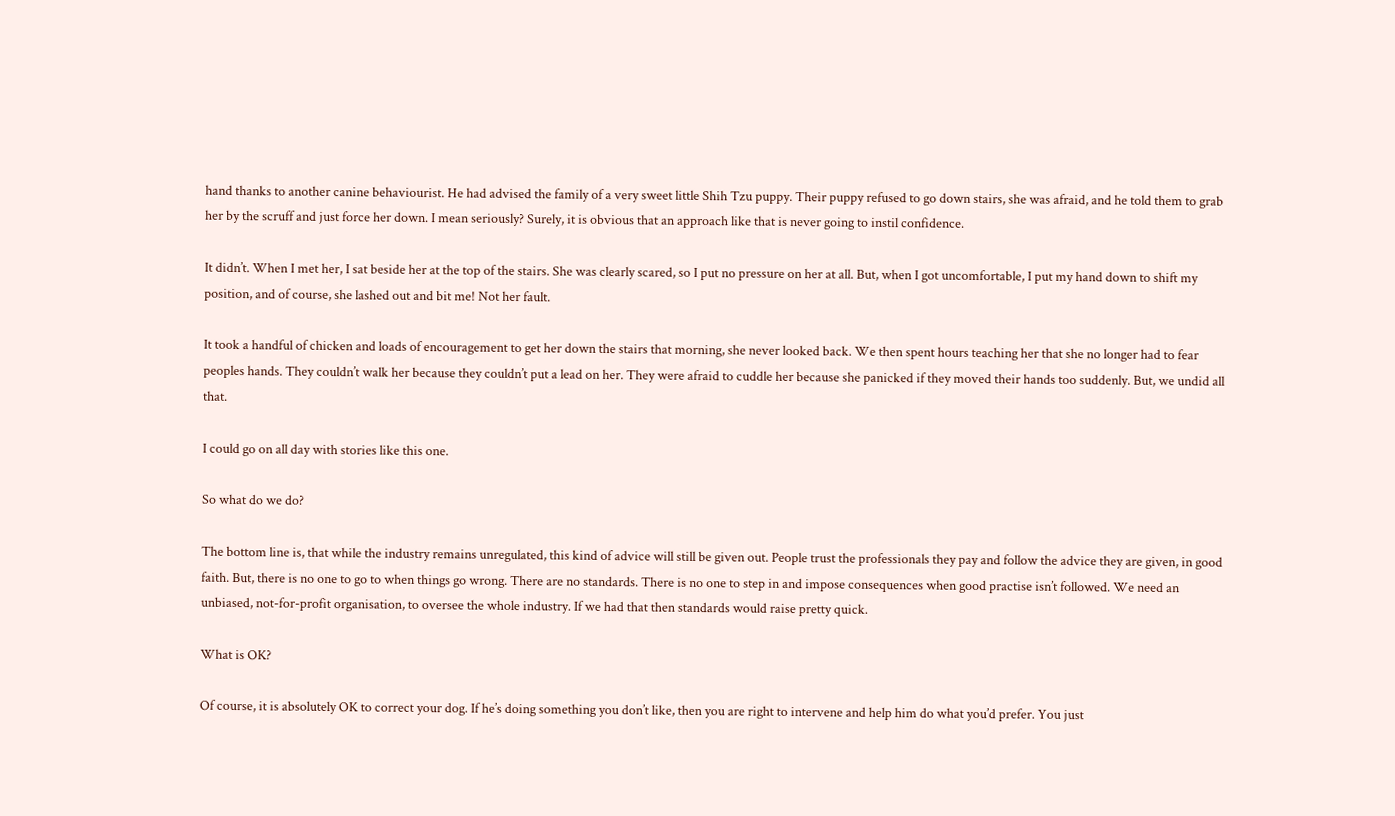hand thanks to another canine behaviourist. He had advised the family of a very sweet little Shih Tzu puppy. Their puppy refused to go down stairs, she was afraid, and he told them to grab her by the scruff and just force her down. I mean seriously? Surely, it is obvious that an approach like that is never going to instil confidence.

It didn’t. When I met her, I sat beside her at the top of the stairs. She was clearly scared, so I put no pressure on her at all. But, when I got uncomfortable, I put my hand down to shift my position, and of course, she lashed out and bit me! Not her fault.

It took a handful of chicken and loads of encouragement to get her down the stairs that morning, she never looked back. We then spent hours teaching her that she no longer had to fear peoples hands. They couldn’t walk her because they couldn’t put a lead on her. They were afraid to cuddle her because she panicked if they moved their hands too suddenly. But, we undid all that.

I could go on all day with stories like this one.

So what do we do?

The bottom line is, that while the industry remains unregulated, this kind of advice will still be given out. People trust the professionals they pay and follow the advice they are given, in good faith. But, there is no one to go to when things go wrong. There are no standards. There is no one to step in and impose consequences when good practise isn’t followed. We need an unbiased, not-for-profit organisation, to oversee the whole industry. If we had that then standards would raise pretty quick.

What is OK?

Of course, it is absolutely OK to correct your dog. If he’s doing something you don’t like, then you are right to intervene and help him do what you’d prefer. You just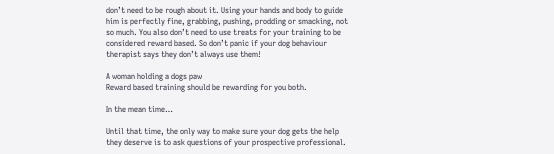don’t need to be rough about it. Using your hands and body to guide him is perfectly fine, grabbing, pushing, prodding or smacking, not so much. You also don’t need to use treats for your training to be considered reward based. So don’t panic if your dog behaviour therapist says they don’t always use them!

A woman holding a dogs paw
Reward based training should be rewarding for you both.

In the mean time…

Until that time, the only way to make sure your dog gets the help they deserve is to ask questions of your prospective professional.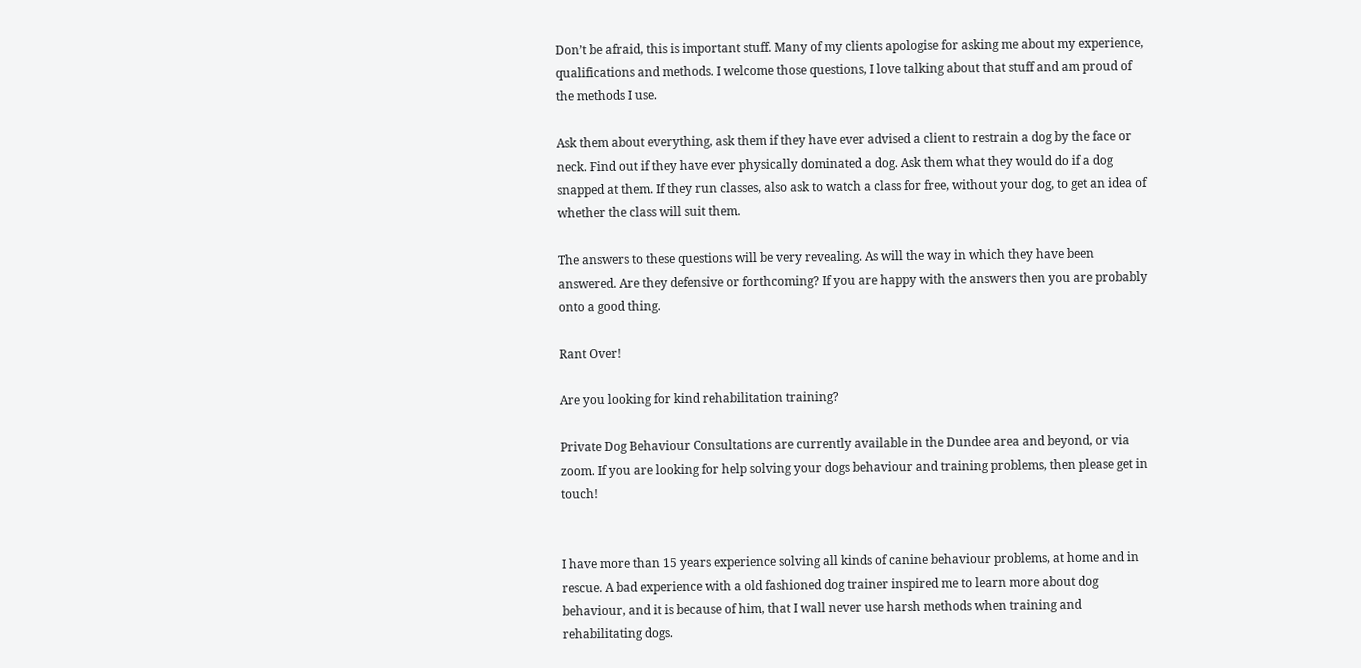Don’t be afraid, this is important stuff. Many of my clients apologise for asking me about my experience, qualifications and methods. I welcome those questions, I love talking about that stuff and am proud of the methods I use.

Ask them about everything, ask them if they have ever advised a client to restrain a dog by the face or neck. Find out if they have ever physically dominated a dog. Ask them what they would do if a dog snapped at them. If they run classes, also ask to watch a class for free, without your dog, to get an idea of whether the class will suit them.

The answers to these questions will be very revealing. As will the way in which they have been answered. Are they defensive or forthcoming? If you are happy with the answers then you are probably onto a good thing.

Rant Over!

Are you looking for kind rehabilitation training?

Private Dog Behaviour Consultations are currently available in the Dundee area and beyond, or via zoom. If you are looking for help solving your dogs behaviour and training problems, then please get in touch!


I have more than 15 years experience solving all kinds of canine behaviour problems, at home and in rescue. A bad experience with a old fashioned dog trainer inspired me to learn more about dog behaviour, and it is because of him, that I wall never use harsh methods when training and rehabilitating dogs.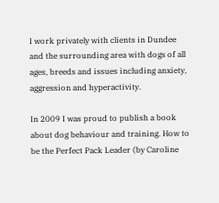I work privately with clients in Dundee and the surrounding area with dogs of all ages, breeds and issues including anxiety, aggression and hyperactivity.

In 2009 I was proud to publish a book about dog behaviour and training. How to be the Perfect Pack Leader (by Caroline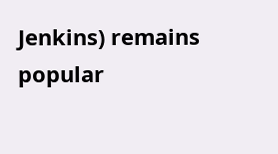Jenkins) remains popular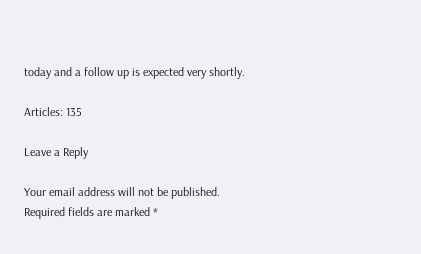today and a follow up is expected very shortly.

Articles: 135

Leave a Reply

Your email address will not be published. Required fields are marked *